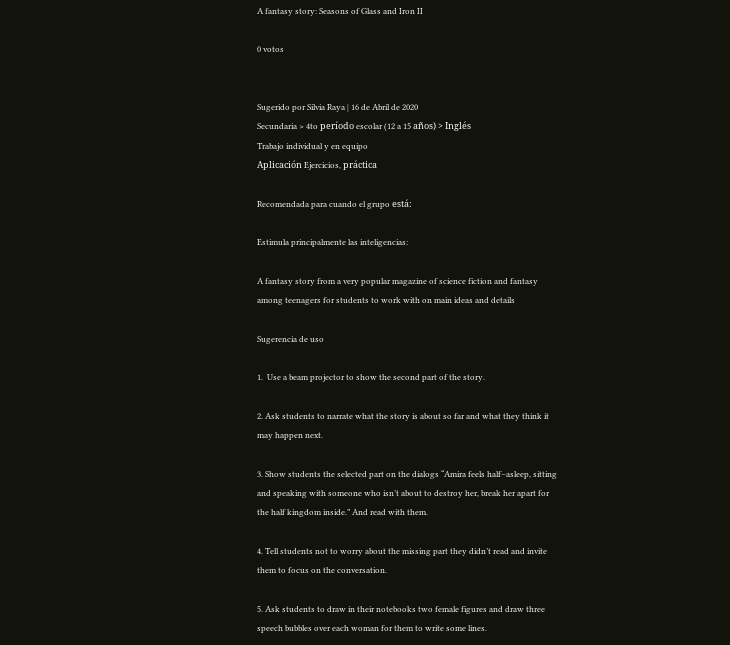A fantasy story: Seasons of Glass and Iron II

0 votos


Sugerido por Silvia Raya | 16 de Abril de 2020
Secundaria > 4to período escolar (12 a 15 años) > Inglés
Trabajo individual y en equipo
Aplicación Ejercicios, práctica

Recomendada para cuando el grupo está:

Estimula principalmente las inteligencias:

A fantasy story from a very popular magazine of science fiction and fantasy among teenagers for students to work with on main ideas and details

Sugerencia de uso

1.  Use a beam projector to show the second part of the story.

2. Ask students to narrate what the story is about so far and what they think it may happen next.

3. Show students the selected part on the dialogs “Amira feels half–asleep, sitting and speaking with someone who isn’t about to destroy her, break her apart for the half kingdom inside.” And read with them.

4. Tell students not to worry about the missing part they didn’t read and invite them to focus on the conversation.

5. Ask students to draw in their notebooks two female figures and draw three speech bubbles over each woman for them to write some lines.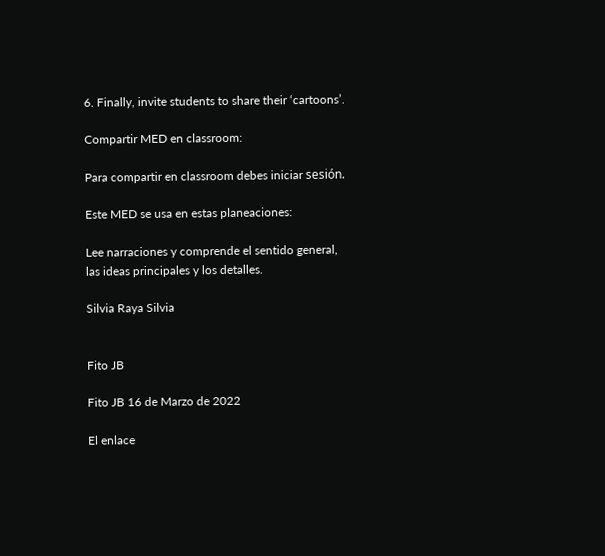6. Finally, invite students to share their ‘cartoons’.

Compartir MED en classroom:

Para compartir en classroom debes iniciar sesión.

Este MED se usa en estas planeaciones:

Lee narraciones y comprende el sentido general, las ideas principales y los detalles.

Silvia Raya Silvia


Fito JB

Fito JB 16 de Marzo de 2022

El enlace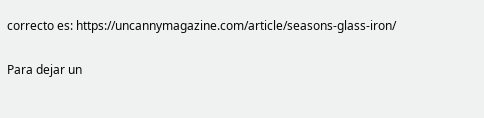correcto es: https://uncannymagazine.com/article/seasons-glass-iron/

Para dejar un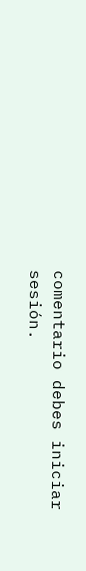comentario debes iniciar sesión.